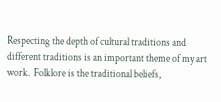Respecting the depth of cultural traditions and different traditions is an important theme of my art work.  Folklore is the traditional beliefs,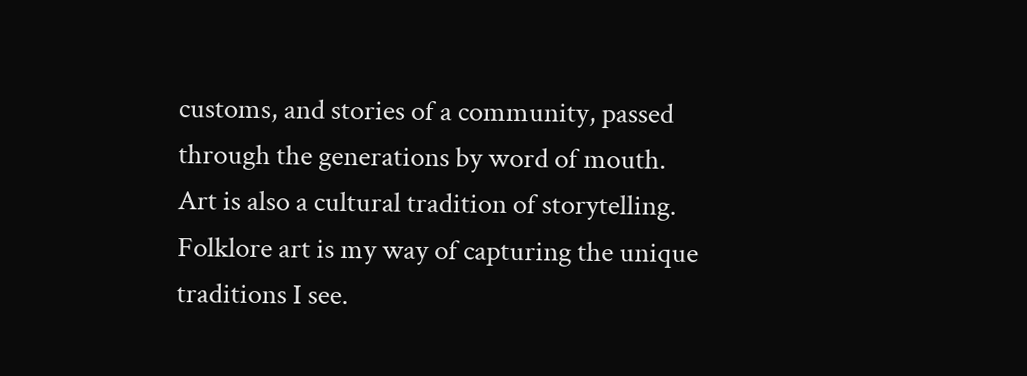customs, and stories of a community, passed through the generations by word of mouth.  Art is also a cultural tradition of storytelling. Folklore art is my way of capturing the unique traditions I see.